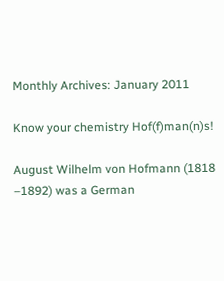Monthly Archives: January 2011

Know your chemistry Hof(f)man(n)s!

August Wilhelm von Hofmann (1818 –1892) was a German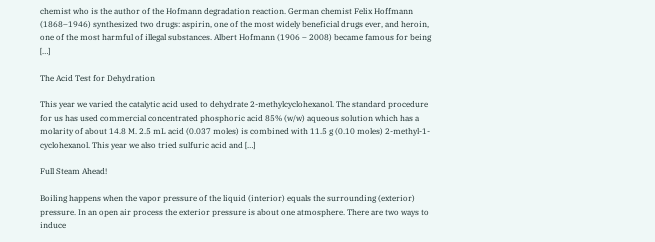chemist who is the author of the Hofmann degradation reaction. German chemist Felix Hoffmann (1868–1946) synthesized two drugs: aspirin, one of the most widely beneficial drugs ever, and heroin, one of the most harmful of illegal substances. Albert Hofmann (1906 – 2008) became famous for being […]

The Acid Test for Dehydration

This year we varied the catalytic acid used to dehydrate 2-methylcyclohexanol. The standard procedure for us has used commercial concentrated phosphoric acid 85% (w/w) aqueous solution which has a molarity of about 14.8 M. 2.5 mL acid (0.037 moles) is combined with 11.5 g (0.10 moles) 2-methyl-1-cyclohexanol. This year we also tried sulfuric acid and […]

Full Steam Ahead!

Boiling happens when the vapor pressure of the liquid (interior) equals the surrounding (exterior) pressure. In an open air process the exterior pressure is about one atmosphere. There are two ways to induce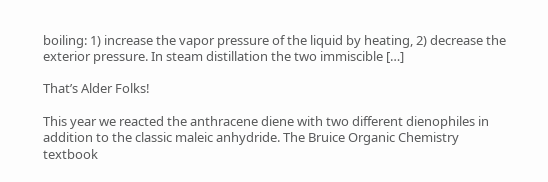boiling: 1) increase the vapor pressure of the liquid by heating, 2) decrease the exterior pressure. In steam distillation the two immiscible […]

That’s Alder Folks!

This year we reacted the anthracene diene with two different dienophiles in addition to the classic maleic anhydride. The Bruice Organic Chemistry textbook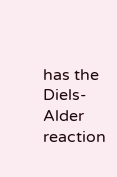has the Diels-Alder reaction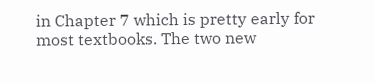in Chapter 7 which is pretty early for most textbooks. The two new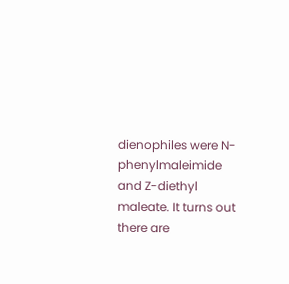dienophiles were N-phenylmaleimide and Z-diethyl maleate. It turns out there are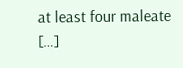at least four maleate […]